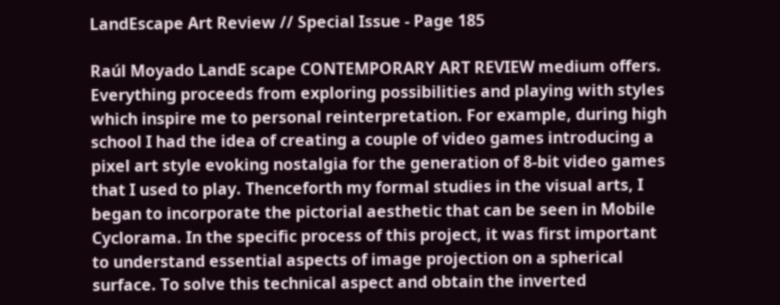LandEscape Art Review // Special Issue - Page 185

Raúl Moyado LandE scape CONTEMPORARY ART REVIEW medium offers. Everything proceeds from exploring possibilities and playing with styles which inspire me to personal reinterpretation. For example, during high school I had the idea of creating a couple of video games introducing a pixel art style evoking nostalgia for the generation of 8-bit video games that I used to play. Thenceforth my formal studies in the visual arts, I began to incorporate the pictorial aesthetic that can be seen in Mobile Cyclorama. In the specific process of this project, it was first important to understand essential aspects of image projection on a spherical surface. To solve this technical aspect and obtain the inverted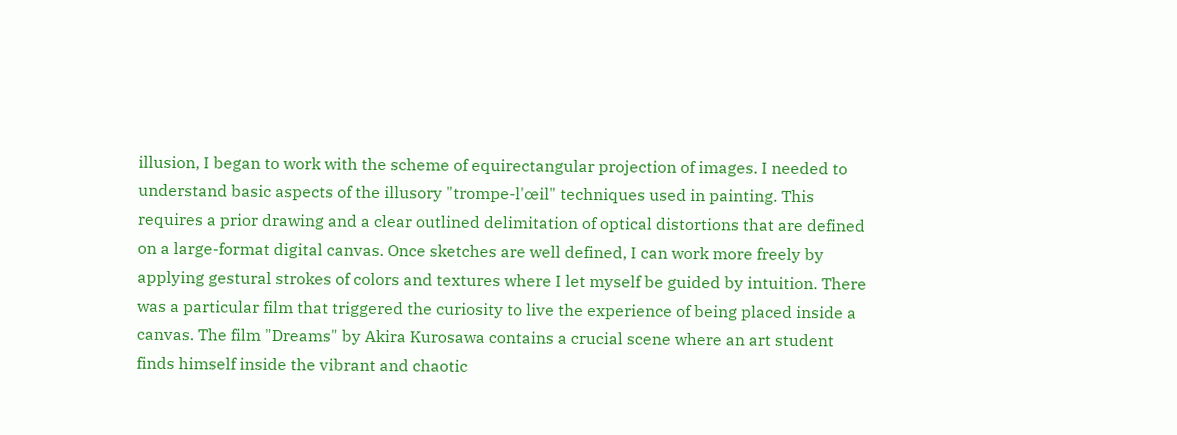illusion, I began to work with the scheme of equirectangular projection of images. I needed to understand basic aspects of the illusory "trompe-l'œil" techniques used in painting. This requires a prior drawing and a clear outlined delimitation of optical distortions that are defined on a large-format digital canvas. Once sketches are well defined, I can work more freely by applying gestural strokes of colors and textures where I let myself be guided by intuition. There was a particular film that triggered the curiosity to live the experience of being placed inside a canvas. The film "Dreams" by Akira Kurosawa contains a crucial scene where an art student finds himself inside the vibrant and chaotic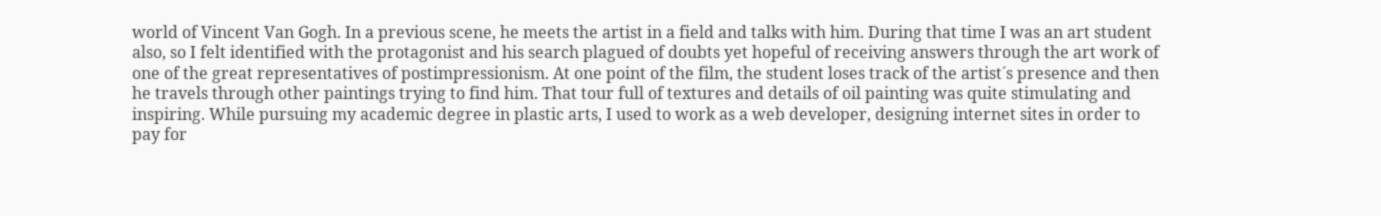world of Vincent Van Gogh. In a previous scene, he meets the artist in a field and talks with him. During that time I was an art student also, so I felt identified with the protagonist and his search plagued of doubts yet hopeful of receiving answers through the art work of one of the great representatives of postimpressionism. At one point of the film, the student loses track of the artist´s presence and then he travels through other paintings trying to find him. That tour full of textures and details of oil painting was quite stimulating and inspiring. While pursuing my academic degree in plastic arts, I used to work as a web developer, designing internet sites in order to pay for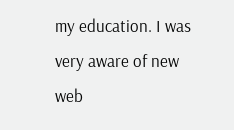my education. I was very aware of new web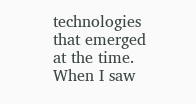technologies that emerged at the time. When I saw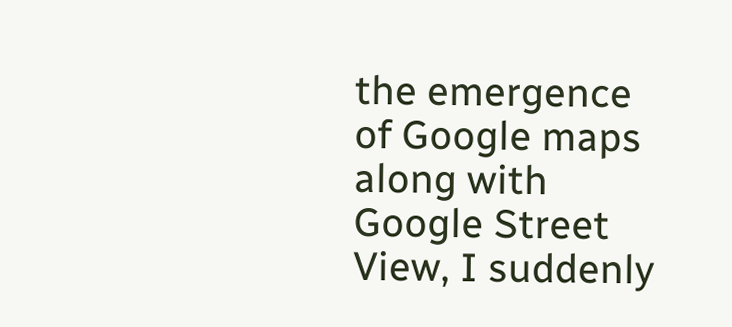the emergence of Google maps along with Google Street View, I suddenly